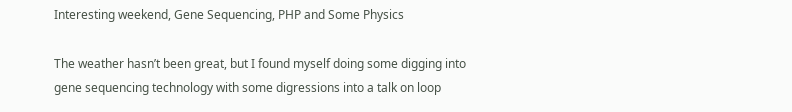Interesting weekend, Gene Sequencing, PHP and Some Physics

The weather hasn’t been great, but I found myself doing some digging into gene sequencing technology with some digressions into a talk on loop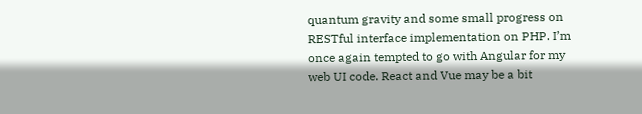quantum gravity and some small progress on RESTful interface implementation on PHP. I’m once again tempted to go with Angular for my web UI code. React and Vue may be a bit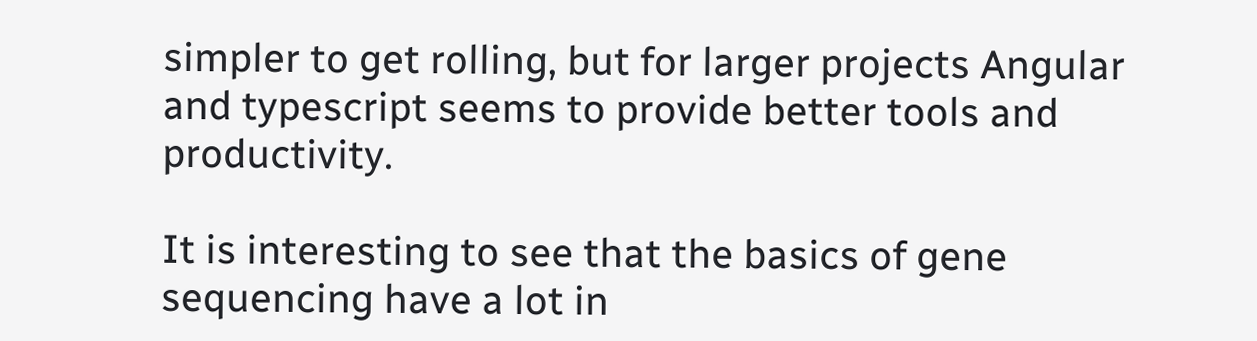simpler to get rolling, but for larger projects Angular and typescript seems to provide better tools and productivity.

It is interesting to see that the basics of gene sequencing have a lot in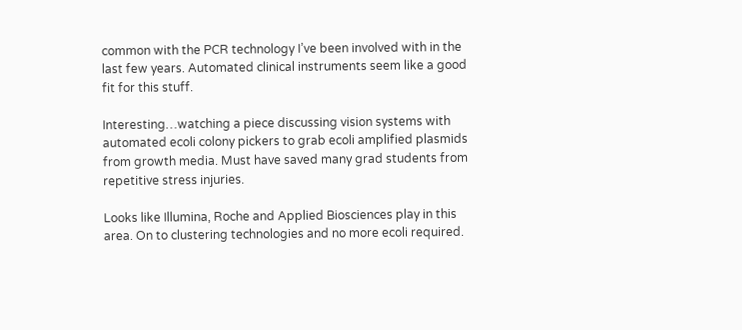common with the PCR technology I’ve been involved with in the last few years. Automated clinical instruments seem like a good fit for this stuff.

Interesting…watching a piece discussing vision systems with automated ecoli colony pickers to grab ecoli amplified plasmids from growth media. Must have saved many grad students from repetitive stress injuries.

Looks like Illumina, Roche and Applied Biosciences play in this area. On to clustering technologies and no more ecoli required.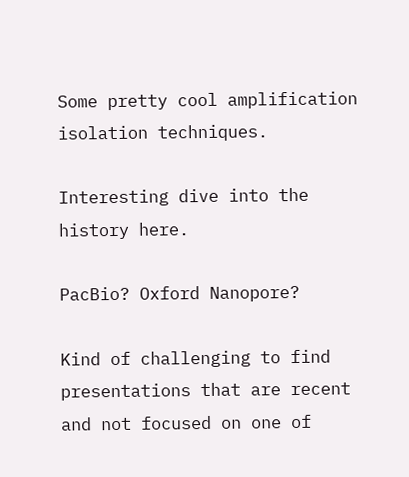Some pretty cool amplification isolation techniques.

Interesting dive into the history here.

PacBio? Oxford Nanopore?

Kind of challenging to find presentations that are recent and not focused on one of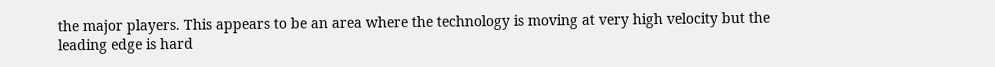the major players. This appears to be an area where the technology is moving at very high velocity but the leading edge is hard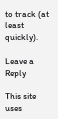to track (at least quickly).

Leave a Reply

This site uses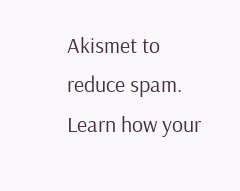Akismet to reduce spam. Learn how your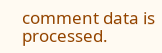comment data is processed.